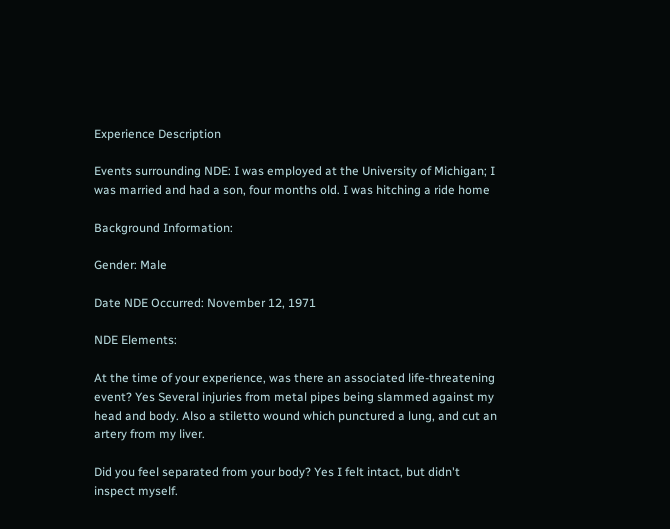Experience Description

Events surrounding NDE: I was employed at the University of Michigan; I was married and had a son, four months old. I was hitching a ride home

Background Information:

Gender: Male

Date NDE Occurred: November 12, 1971

NDE Elements:

At the time of your experience, was there an associated life-threatening event? Yes Several injuries from metal pipes being slammed against my head and body. Also a stiletto wound which punctured a lung, and cut an artery from my liver.

Did you feel separated from your body? Yes I felt intact, but didn't inspect myself.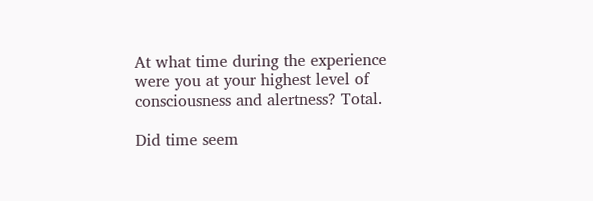At what time during the experience were you at your highest level of consciousness and alertness? Total.

Did time seem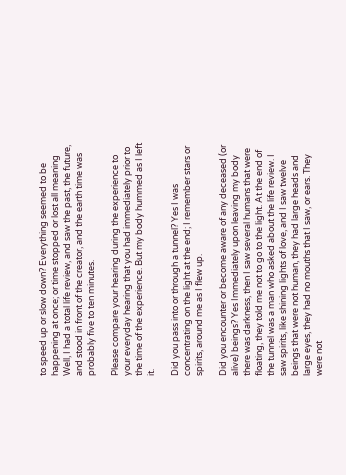to speed up or slow down? Everything seemed to be happening at once; or time stopped or lost all meaning Well, I had a total life review, and saw the past, the future, and stood in front of the creator, and the earth time was probably five to ten minutes.

Please compare your hearing during the experience to your everyday hearing that you had immediately prior to the time of the experience. But my body hummed as I left it.

Did you pass into or through a tunnel? Yes I was concentrating on the light at the end; I remember stars or spirits, around me as I flew up.

Did you encounter or become aware of any deceased (or alive) beings? Yes Immediately upon leaving my body there was darkness, then I saw several humans that were floating, they told me not to go to the light. At the end of the tunnel was a man who asked about the life review. I saw spirits, like shining lights of love, and I saw twelve beings that were not human, they had large heads and large eyes, they had no mouths that I saw, or ears. They were not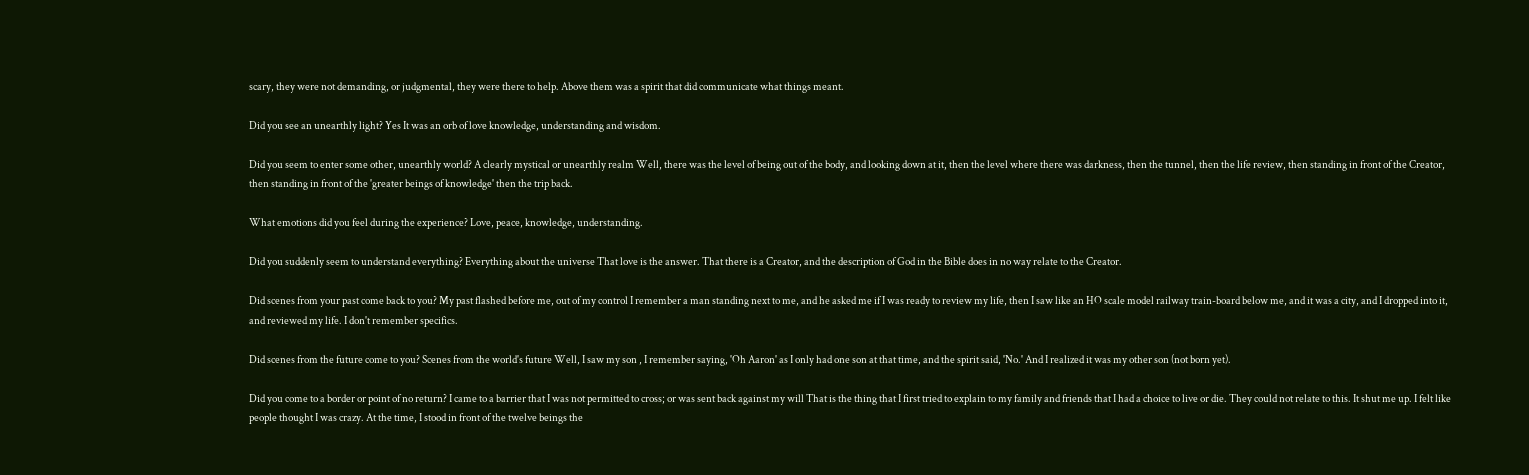scary, they were not demanding, or judgmental, they were there to help. Above them was a spirit that did communicate what things meant.

Did you see an unearthly light? Yes It was an orb of love knowledge, understanding and wisdom.

Did you seem to enter some other, unearthly world? A clearly mystical or unearthly realm Well, there was the level of being out of the body, and looking down at it, then the level where there was darkness, then the tunnel, then the life review, then standing in front of the Creator, then standing in front of the 'greater beings of knowledge' then the trip back.

What emotions did you feel during the experience? Love, peace, knowledge, understanding.

Did you suddenly seem to understand everything? Everything about the universe That love is the answer. That there is a Creator, and the description of God in the Bible does in no way relate to the Creator.

Did scenes from your past come back to you? My past flashed before me, out of my control I remember a man standing next to me, and he asked me if I was ready to review my life, then I saw like an HO scale model railway train-board below me, and it was a city, and I dropped into it, and reviewed my life. I don't remember specifics.

Did scenes from the future come to you? Scenes from the world's future Well, I saw my son , I remember saying, 'Oh Aaron' as I only had one son at that time, and the spirit said, 'No.' And I realized it was my other son (not born yet).

Did you come to a border or point of no return? I came to a barrier that I was not permitted to cross; or was sent back against my will That is the thing that I first tried to explain to my family and friends that I had a choice to live or die. They could not relate to this. It shut me up. I felt like people thought I was crazy. At the time, I stood in front of the twelve beings the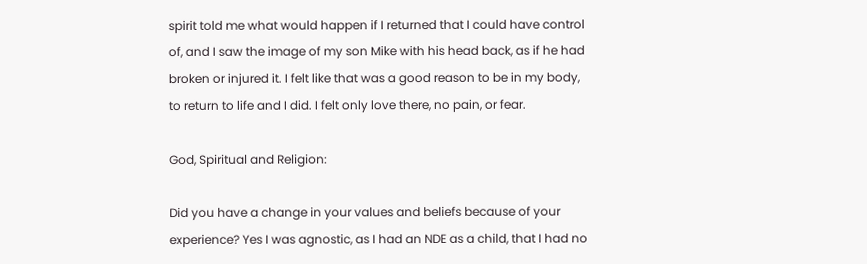spirit told me what would happen if I returned that I could have control of, and I saw the image of my son Mike with his head back, as if he had broken or injured it. I felt like that was a good reason to be in my body, to return to life and I did. I felt only love there, no pain, or fear.

God, Spiritual and Religion:

Did you have a change in your values and beliefs because of your experience? Yes I was agnostic, as I had an NDE as a child, that I had no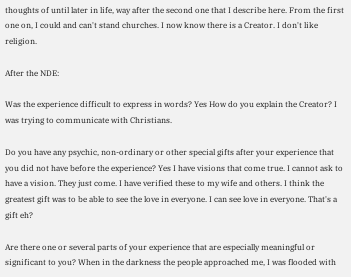thoughts of until later in life, way after the second one that I describe here. From the first one on, I could and can't stand churches. I now know there is a Creator. I don't like religion.

After the NDE:

Was the experience difficult to express in words? Yes How do you explain the Creator? I was trying to communicate with Christians.

Do you have any psychic, non-ordinary or other special gifts after your experience that you did not have before the experience? Yes I have visions that come true. I cannot ask to have a vision. They just come. I have verified these to my wife and others. I think the greatest gift was to be able to see the love in everyone. I can see love in everyone. That's a gift eh?

Are there one or several parts of your experience that are especially meaningful or significant to you? When in the darkness the people approached me, I was flooded with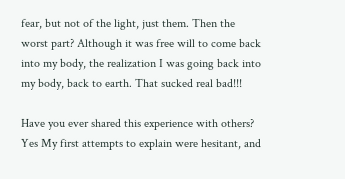fear, but not of the light, just them. Then the worst part? Although it was free will to come back into my body, the realization I was going back into my body, back to earth. That sucked real bad!!!

Have you ever shared this experience with others? Yes My first attempts to explain were hesitant, and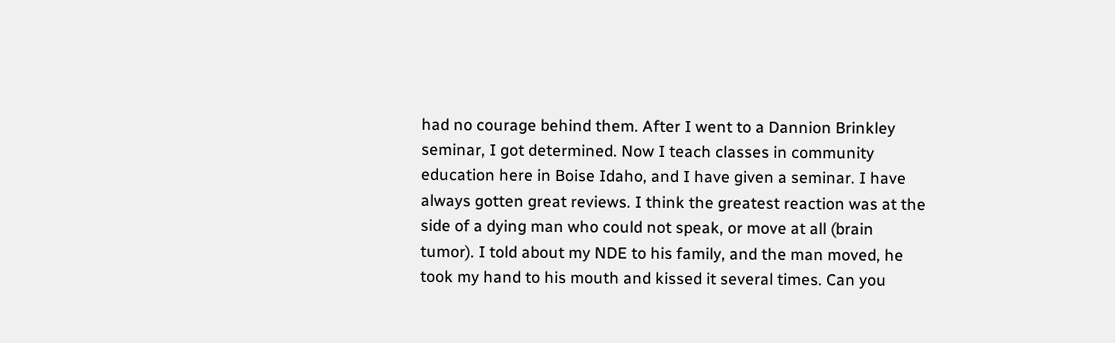had no courage behind them. After I went to a Dannion Brinkley seminar, I got determined. Now I teach classes in community education here in Boise Idaho, and I have given a seminar. I have always gotten great reviews. I think the greatest reaction was at the side of a dying man who could not speak, or move at all (brain tumor). I told about my NDE to his family, and the man moved, he took my hand to his mouth and kissed it several times. Can you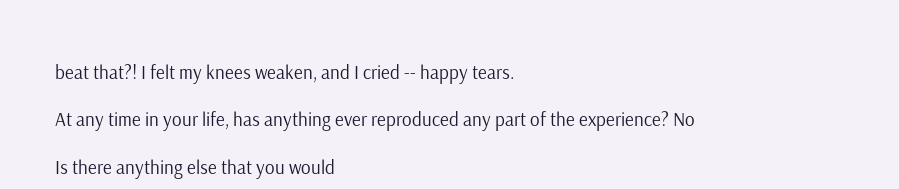beat that?! I felt my knees weaken, and I cried -- happy tears.

At any time in your life, has anything ever reproduced any part of the experience? No

Is there anything else that you would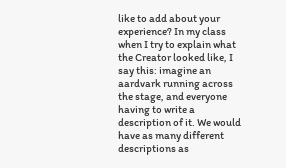like to add about your experience? In my class when I try to explain what the Creator looked like, I say this: imagine an aardvark running across the stage, and everyone having to write a description of it. We would have as many different descriptions as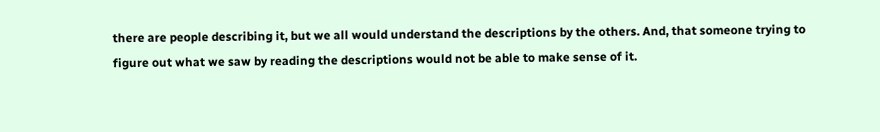there are people describing it, but we all would understand the descriptions by the others. And, that someone trying to figure out what we saw by reading the descriptions would not be able to make sense of it.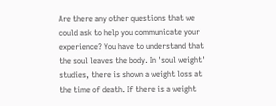Are there any other questions that we could ask to help you communicate your experience? You have to understand that the soul leaves the body. In 'soul weight' studies, there is shown a weight loss at the time of death. If there is a weight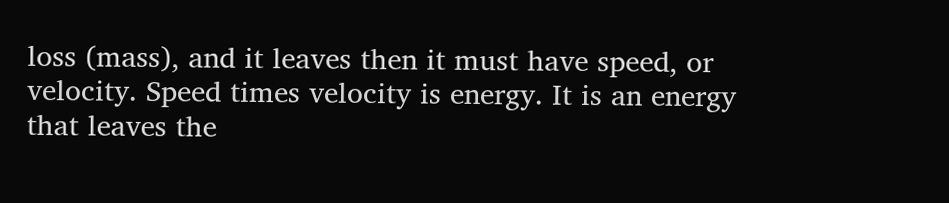loss (mass), and it leaves then it must have speed, or velocity. Speed times velocity is energy. It is an energy that leaves the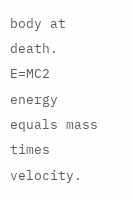body at death. E=MC2 energy equals mass times velocity.